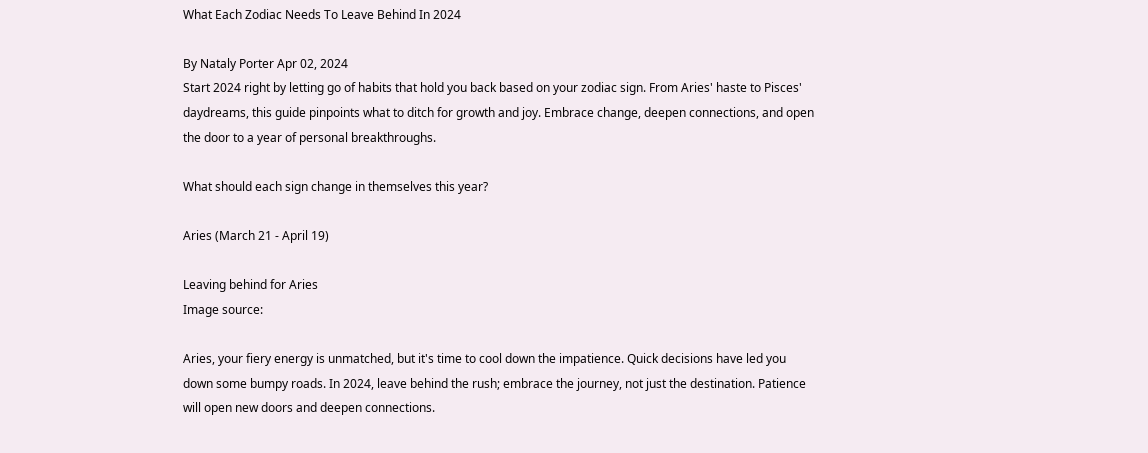What Each Zodiac Needs To Leave Behind In 2024

By Nataly Porter Apr 02, 2024
Start 2024 right by letting go of habits that hold you back based on your zodiac sign. From Aries' haste to Pisces' daydreams, this guide pinpoints what to ditch for growth and joy. Embrace change, deepen connections, and open the door to a year of personal breakthroughs.

What should each sign change in themselves this year?

Aries (March 21 - April 19)

Leaving behind for Aries
Image source:

Aries, your fiery energy is unmatched, but it's time to cool down the impatience. Quick decisions have led you down some bumpy roads. In 2024, leave behind the rush; embrace the journey, not just the destination. Patience will open new doors and deepen connections.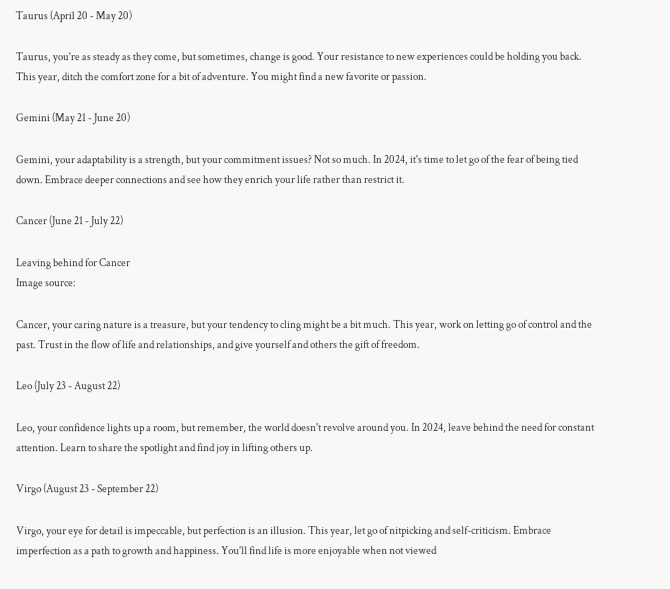Taurus (April 20 - May 20)

Taurus, you're as steady as they come, but sometimes, change is good. Your resistance to new experiences could be holding you back. This year, ditch the comfort zone for a bit of adventure. You might find a new favorite or passion.

Gemini (May 21 - June 20)

Gemini, your adaptability is a strength, but your commitment issues? Not so much. In 2024, it's time to let go of the fear of being tied down. Embrace deeper connections and see how they enrich your life rather than restrict it.

Cancer (June 21 - July 22)

Leaving behind for Cancer
Image source:

Cancer, your caring nature is a treasure, but your tendency to cling might be a bit much. This year, work on letting go of control and the past. Trust in the flow of life and relationships, and give yourself and others the gift of freedom.

Leo (July 23 - August 22)

Leo, your confidence lights up a room, but remember, the world doesn't revolve around you. In 2024, leave behind the need for constant attention. Learn to share the spotlight and find joy in lifting others up.

Virgo (August 23 - September 22)

Virgo, your eye for detail is impeccable, but perfection is an illusion. This year, let go of nitpicking and self-criticism. Embrace imperfection as a path to growth and happiness. You'll find life is more enjoyable when not viewed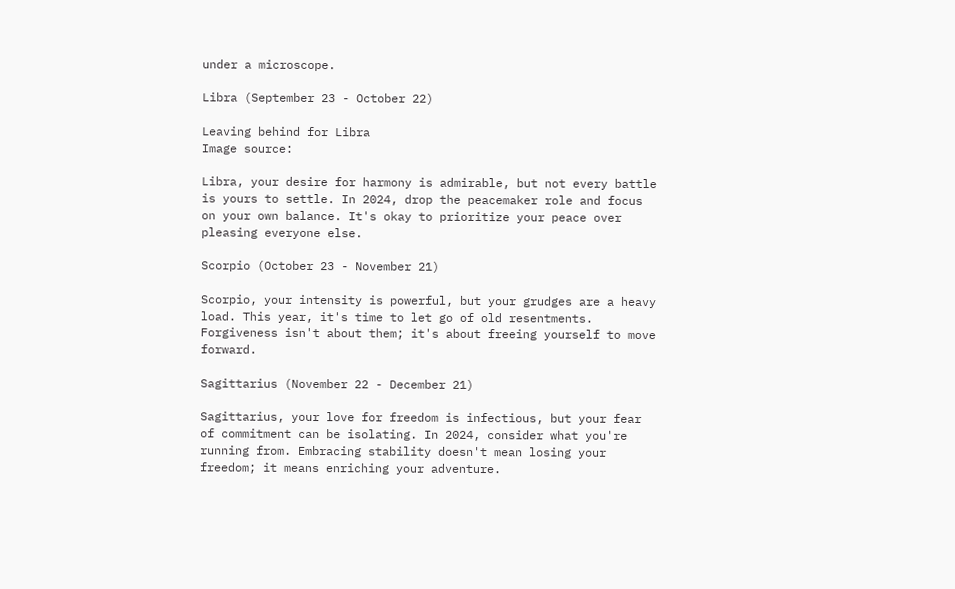under a microscope.

Libra (September 23 - October 22)

Leaving behind for Libra
Image source:

Libra, your desire for harmony is admirable, but not every battle is yours to settle. In 2024, drop the peacemaker role and focus on your own balance. It's okay to prioritize your peace over pleasing everyone else.

Scorpio (October 23 - November 21)

Scorpio, your intensity is powerful, but your grudges are a heavy load. This year, it's time to let go of old resentments. Forgiveness isn't about them; it's about freeing yourself to move forward.

Sagittarius (November 22 - December 21)

Sagittarius, your love for freedom is infectious, but your fear of commitment can be isolating. In 2024, consider what you're running from. Embracing stability doesn't mean losing your freedom; it means enriching your adventure.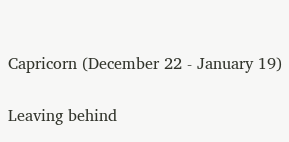Capricorn (December 22 - January 19)

Leaving behind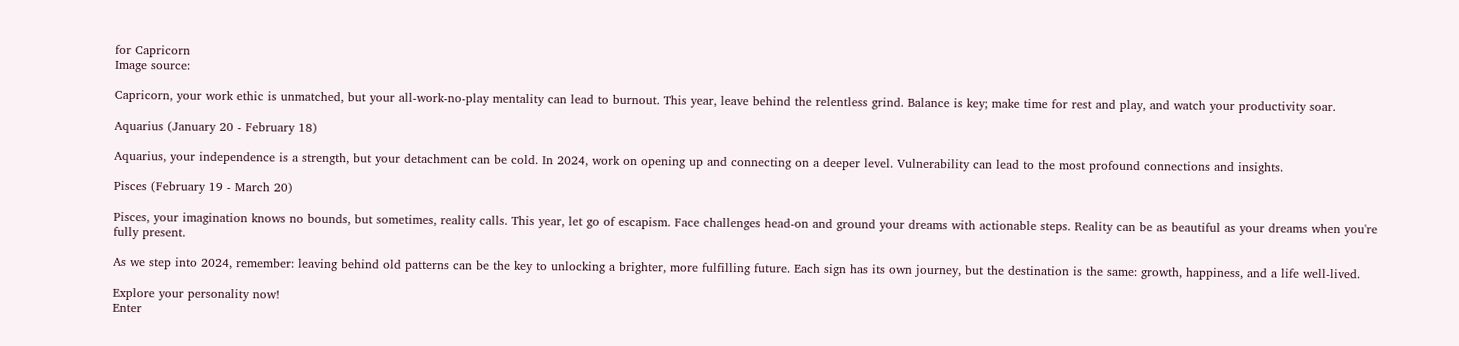for Capricorn
Image source:

Capricorn, your work ethic is unmatched, but your all-work-no-play mentality can lead to burnout. This year, leave behind the relentless grind. Balance is key; make time for rest and play, and watch your productivity soar.

Aquarius (January 20 - February 18)

Aquarius, your independence is a strength, but your detachment can be cold. In 2024, work on opening up and connecting on a deeper level. Vulnerability can lead to the most profound connections and insights.

Pisces (February 19 - March 20)

Pisces, your imagination knows no bounds, but sometimes, reality calls. This year, let go of escapism. Face challenges head-on and ground your dreams with actionable steps. Reality can be as beautiful as your dreams when you're fully present.

As we step into 2024, remember: leaving behind old patterns can be the key to unlocking a brighter, more fulfilling future. Each sign has its own journey, but the destination is the same: growth, happiness, and a life well-lived.

Explore your personality now!
Enter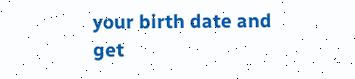your birth date and get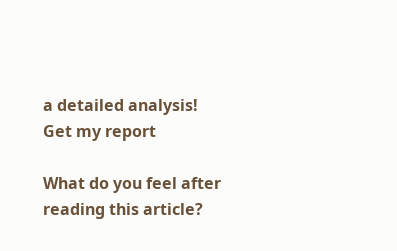a detailed analysis!
Get my report

What do you feel after reading this article?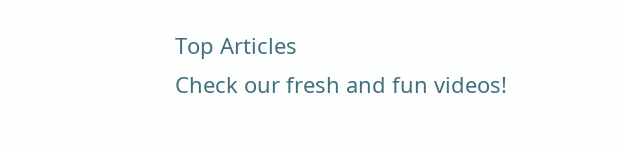Top Articles
Check our fresh and fun videos!